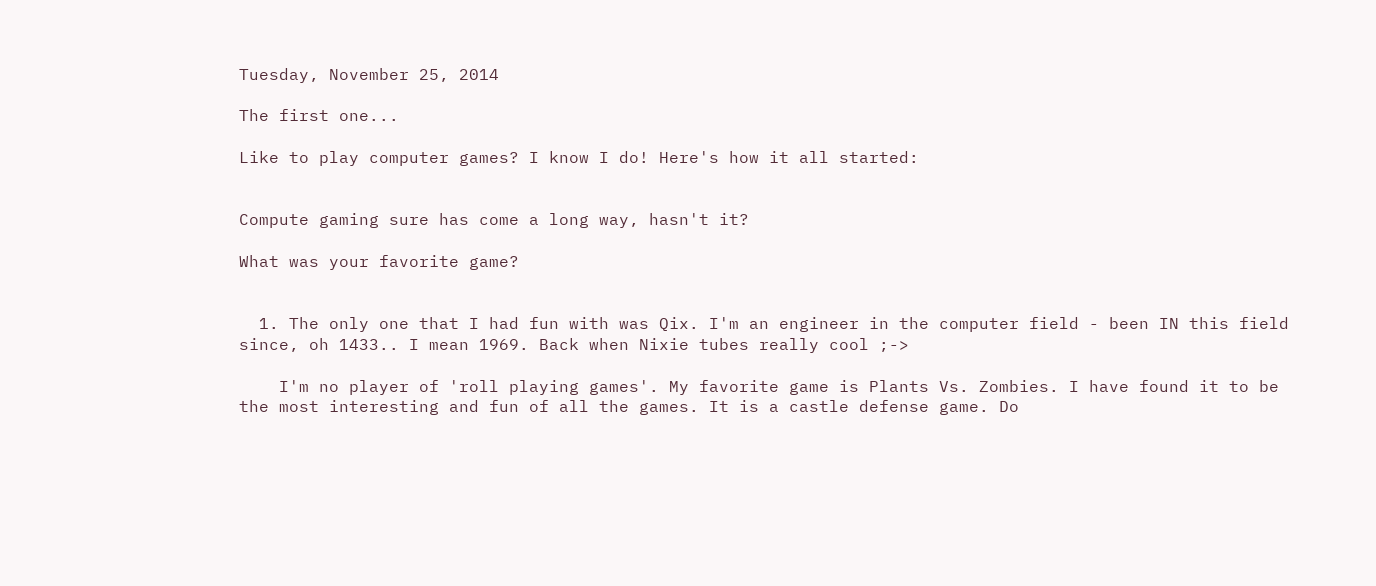Tuesday, November 25, 2014

The first one...

Like to play computer games? I know I do! Here's how it all started:


Compute gaming sure has come a long way, hasn't it?

What was your favorite game?


  1. The only one that I had fun with was Qix. I'm an engineer in the computer field - been IN this field since, oh 1433.. I mean 1969. Back when Nixie tubes really cool ;->

    I'm no player of 'roll playing games'. My favorite game is Plants Vs. Zombies. I have found it to be the most interesting and fun of all the games. It is a castle defense game. Do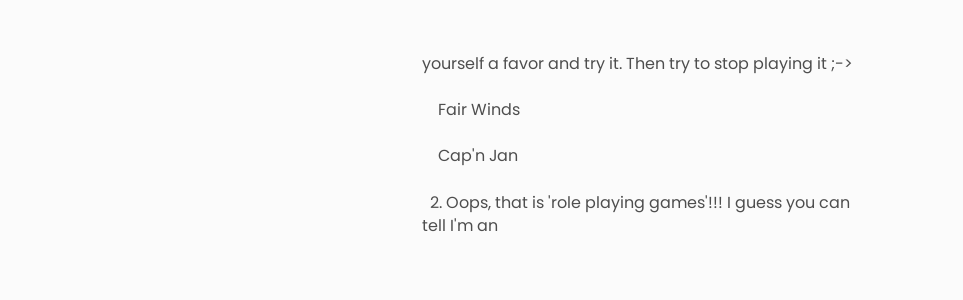yourself a favor and try it. Then try to stop playing it ;->

    Fair Winds

    Cap'n Jan

  2. Oops, that is 'role playing games'!!! I guess you can tell I'm an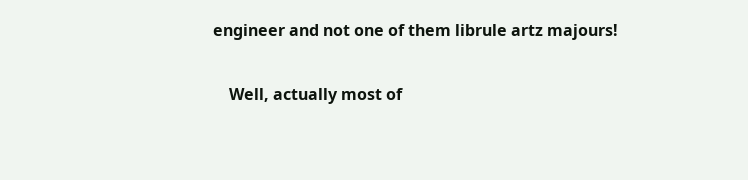engineer and not one of them librule artz majours!

    Well, actually most of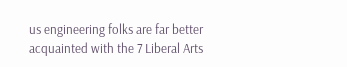us engineering folks are far better acquainted with the 7 Liberal Arts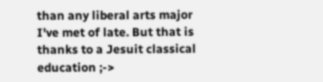than any liberal arts major I've met of late. But that is thanks to a Jesuit classical education ;->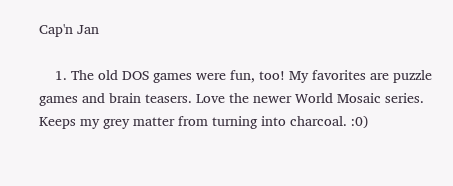Cap'n Jan

    1. The old DOS games were fun, too! My favorites are puzzle games and brain teasers. Love the newer World Mosaic series. Keeps my grey matter from turning into charcoal. :0)